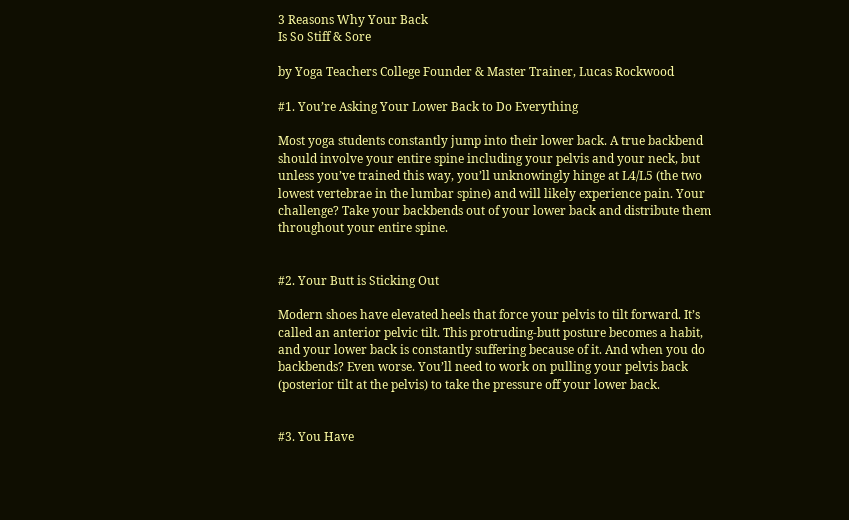3 Reasons Why Your Back
Is So Stiff & Sore

by Yoga Teachers College Founder & Master Trainer, Lucas Rockwood

#1. You’re Asking Your Lower Back to Do Everything

Most yoga students constantly jump into their lower back. A true backbend should involve your entire spine including your pelvis and your neck, but unless you’ve trained this way, you’ll unknowingly hinge at L4/L5 (the two lowest vertebrae in the lumbar spine) and will likely experience pain. Your challenge? Take your backbends out of your lower back and distribute them throughout your entire spine.


#2. Your Butt is Sticking Out

Modern shoes have elevated heels that force your pelvis to tilt forward. It’s called an anterior pelvic tilt. This protruding-butt posture becomes a habit, and your lower back is constantly suffering because of it. And when you do backbends? Even worse. You’ll need to work on pulling your pelvis back (posterior tilt at the pelvis) to take the pressure off your lower back.


#3. You Have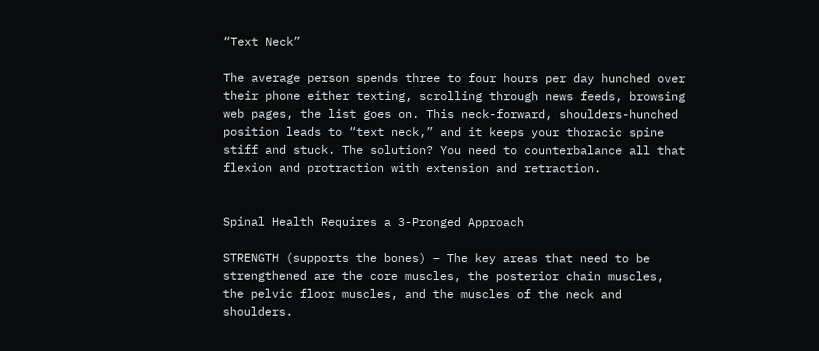“Text Neck”

The average person spends three to four hours per day hunched over their phone either texting, scrolling through news feeds, browsing web pages, the list goes on. This neck-forward, shoulders-hunched position leads to “text neck,” and it keeps your thoracic spine stiff and stuck. The solution? You need to counterbalance all that flexion and protraction with extension and retraction.


Spinal Health Requires a 3-Pronged Approach

STRENGTH (supports the bones) – The key areas that need to be strengthened are the core muscles, the posterior chain muscles, the pelvic floor muscles, and the muscles of the neck and shoulders.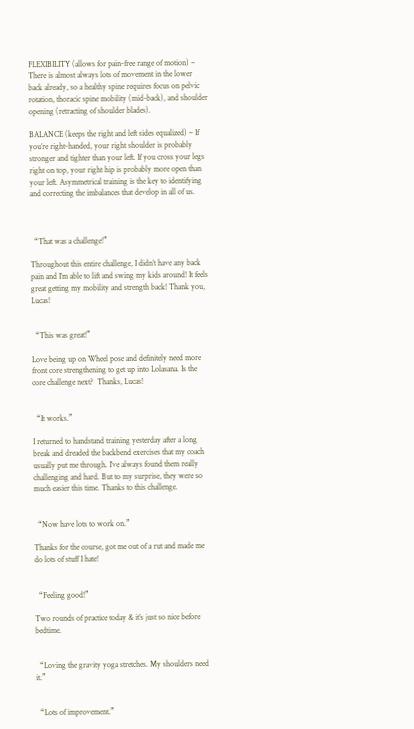FLEXIBILITY (allows for pain-free range of motion) – There is almost always lots of movement in the lower back already, so a healthy spine requires focus on pelvic rotation, thoracic spine mobility (mid-back), and shoulder opening (retracting of shoulder blades).

BALANCE (keeps the right and left sides equalized) – If you’re right-handed, your right shoulder is probably stronger and tighter than your left. If you cross your legs right on top, your right hip is probably more open than your left. Asymmetrical training is the key to identifying and correcting the imbalances that develop in all of us.



  “That was a challenge!”

Throughout this entire challenge, I didn’t have any back pain and I’m able to lift and swing my kids around! It feels great getting my mobility and strength back! Thank you, Lucas!


  “This was great!”

Love being up on Wheel pose and definitely need more front core strengthening to get up into Lolasana. Is the core challenge next?  Thanks, Lucas!


  “It works.”

I returned to handstand training yesterday after a long break and dreaded the backbend exercises that my coach usually put me through. I’ve always found them really challenging and hard. But to my surprise, they were so much easier this time. Thanks to this challenge.


  “Now have lots to work on.”

Thanks for the course, got me out of a rut and made me do lots of stuff I hate!


  “Feeling good!”

Two rounds of practice today & it’s just so nice before bedtime.


  “Loving the gravity yoga stretches. My shoulders need it.”


  “Lots of improvement.”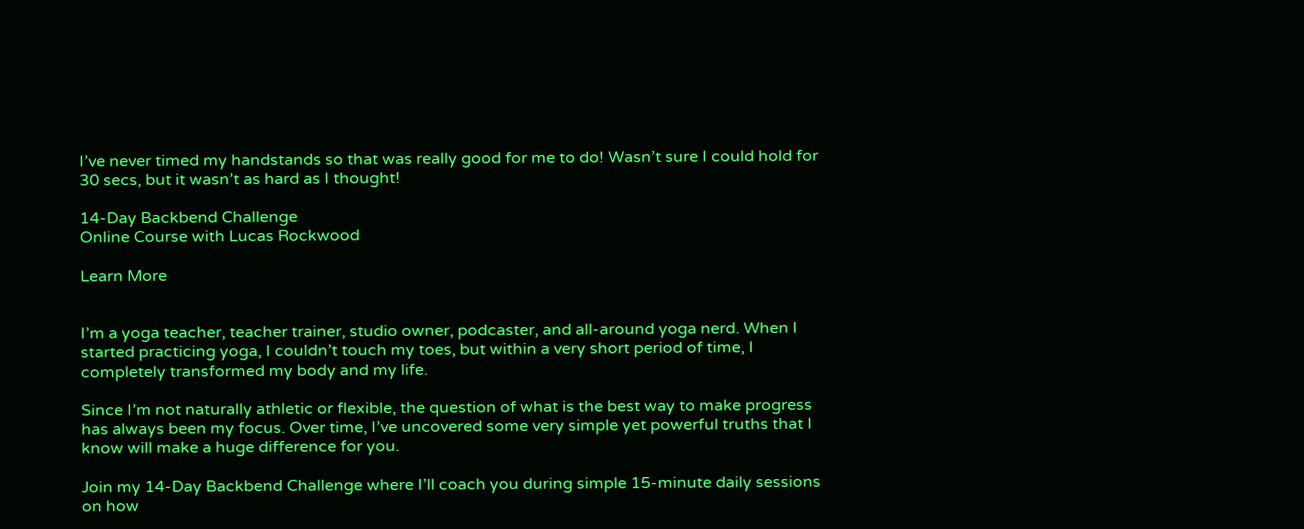I’ve never timed my handstands so that was really good for me to do! Wasn’t sure I could hold for 30 secs, but it wasn’t as hard as I thought!

14-Day Backbend Challenge
Online Course with Lucas Rockwood

Learn More


I’m a yoga teacher, teacher trainer, studio owner, podcaster, and all-around yoga nerd. When I started practicing yoga, I couldn’t touch my toes, but within a very short period of time, I completely transformed my body and my life.

Since I’m not naturally athletic or flexible, the question of what is the best way to make progress has always been my focus. Over time, I’ve uncovered some very simple yet powerful truths that I know will make a huge difference for you.

Join my 14-Day Backbend Challenge where I’ll coach you during simple 15-minute daily sessions on how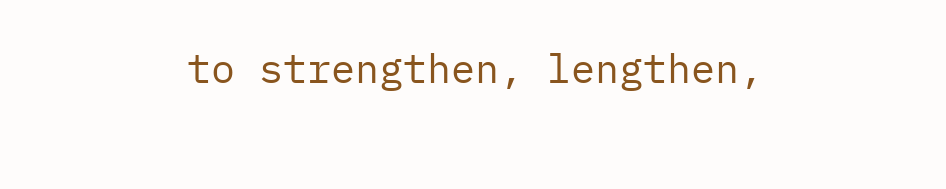to strengthen, lengthen,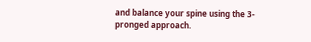and balance your spine using the 3-pronged approach.